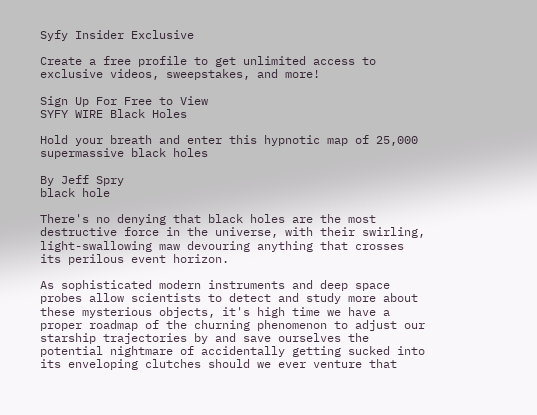Syfy Insider Exclusive

Create a free profile to get unlimited access to exclusive videos, sweepstakes, and more!

Sign Up For Free to View
SYFY WIRE Black Holes

Hold your breath and enter this hypnotic map of 25,000 supermassive black holes

By Jeff Spry
black hole

There's no denying that black holes are the most destructive force in the universe, with their swirling, light-swallowing maw devouring anything that crosses its perilous event horizon.

As sophisticated modern instruments and deep space probes allow scientists to detect and study more about these mysterious objects, it's high time we have a proper roadmap of the churning phenomenon to adjust our starship trajectories by and save ourselves the potential nightmare of accidentally getting sucked into its enveloping clutches should we ever venture that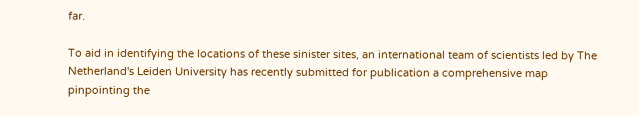far.

To aid in identifying the locations of these sinister sites, an international team of scientists led by The Netherland's Leiden University has recently submitted for publication a comprehensive map pinpointing the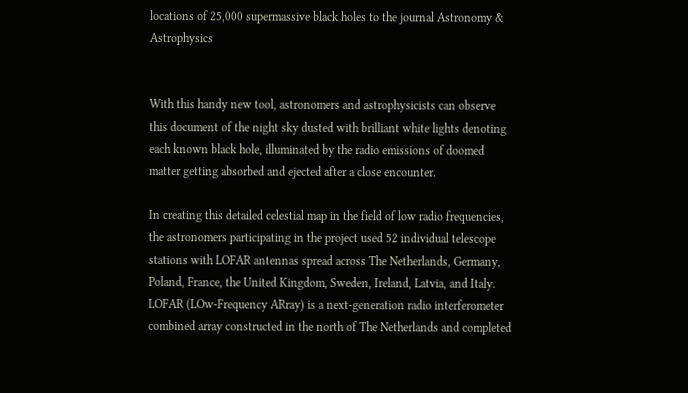locations of 25,000 supermassive black holes to the journal Astronomy & Astrophysics


With this handy new tool, astronomers and astrophysicists can observe this document of the night sky dusted with brilliant white lights denoting each known black hole, illuminated by the radio emissions of doomed matter getting absorbed and ejected after a close encounter.

In creating this detailed celestial map in the field of low radio frequencies, the astronomers participating in the project used 52 individual telescope stations with LOFAR antennas spread across The Netherlands, Germany, Poland, France, the United Kingdom, Sweden, Ireland, Latvia, and Italy. LOFAR (LOw-Frequency ARray) is a next-generation radio interferometer combined array constructed in the north of The Netherlands and completed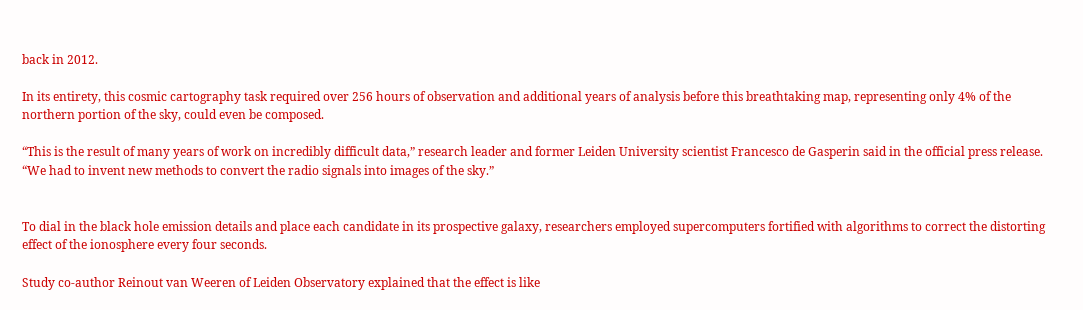back in 2012.

In its entirety, this cosmic cartography task required over 256 hours of observation and additional years of analysis before this breathtaking map, representing only 4% of the northern portion of the sky, could even be composed.

“This is the result of many years of work on incredibly difficult data,” research leader and former Leiden University scientist Francesco de Gasperin said in the official press release. “We had to invent new methods to convert the radio signals into images of the sky.”


To dial in the black hole emission details and place each candidate in its prospective galaxy, researchers employed supercomputers fortified with algorithms to correct the distorting effect of the ionosphere every four seconds.

Study co-author Reinout van Weeren of Leiden Observatory explained that the effect is like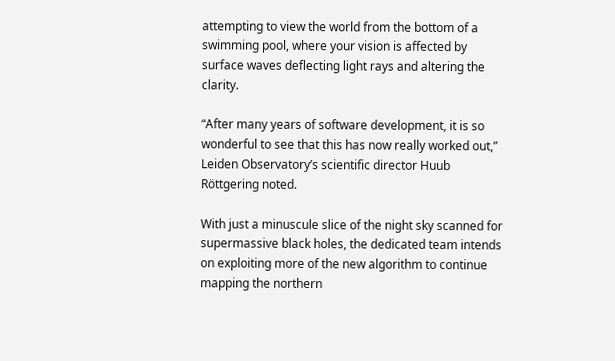attempting to view the world from the bottom of a swimming pool, where your vision is affected by surface waves deflecting light rays and altering the clarity.

“After many years of software development, it is so wonderful to see that this has now really worked out,” Leiden Observatory’s scientific director Huub Röttgering noted.

With just a minuscule slice of the night sky scanned for supermassive black holes, the dedicated team intends on exploiting more of the new algorithm to continue mapping the northern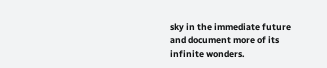sky in the immediate future and document more of its infinite wonders.